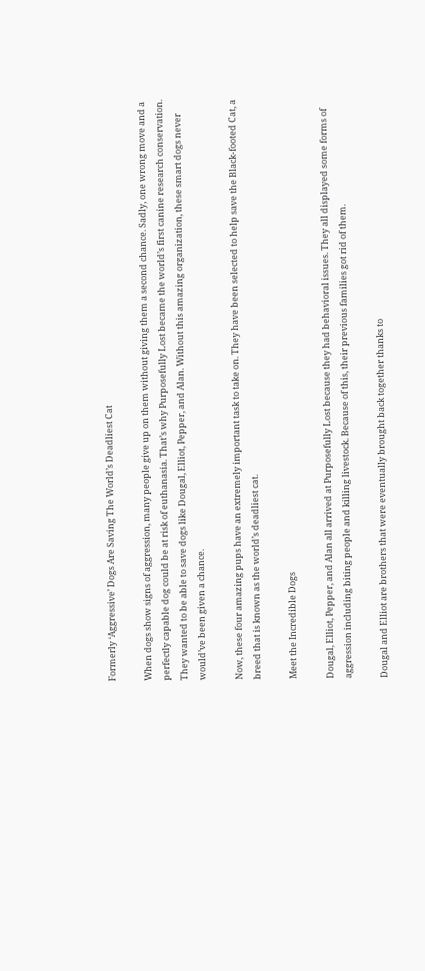Formerly ‘Aggressive’ Dogs Are Saving The World’s Deadliest Cat

When dogs show signs of aggression, many people give up on them without giving them a second chance. Sadly, one wrong move and a perfectly capable dog could be at risk of euthanasia. That’s why Purposefully Lost became the world’s first canine research conservation. They wanted to be able to save dogs like Dougal, Elliot, Pepper, and Alan. Without this amazing organization, these smart dogs never would’ve been given a chance.

Now, these four amazing pups have an extremely important task to take on. They have been selected to help save the Black-footed Cat, a breed that is known as the world’s deadliest cat.

Meet the Incredible Dogs

Dougal, Elliot, Pepper, and Alan all arrived at Purposefully Lost because they had behavioral issues. They all displayed some forms of aggression including biting people and killing livestock. Because of this, their previous families got rid of them.

Dougal and Elliot are brothers that were eventually brought back together thanks to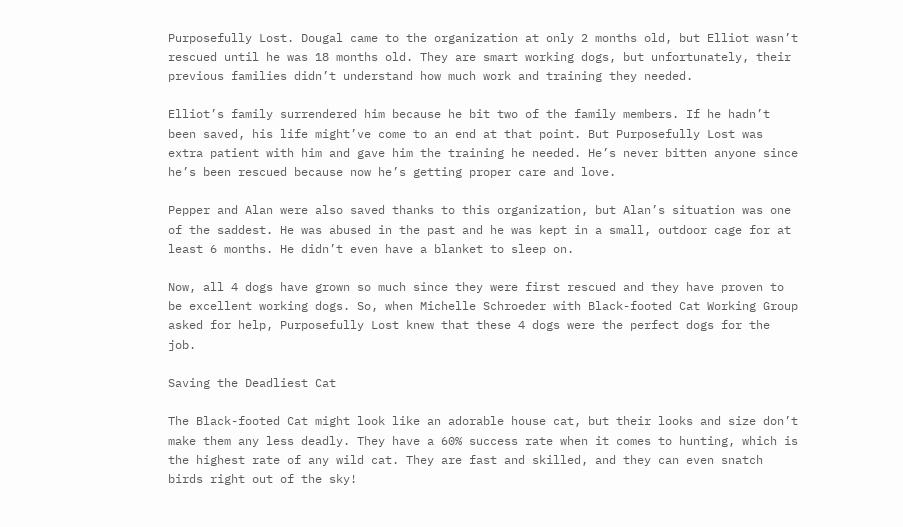Purposefully Lost. Dougal came to the organization at only 2 months old, but Elliot wasn’t rescued until he was 18 months old. They are smart working dogs, but unfortunately, their previous families didn’t understand how much work and training they needed.

Elliot’s family surrendered him because he bit two of the family members. If he hadn’t been saved, his life might’ve come to an end at that point. But Purposefully Lost was extra patient with him and gave him the training he needed. He’s never bitten anyone since he’s been rescued because now he’s getting proper care and love.

Pepper and Alan were also saved thanks to this organization, but Alan’s situation was one of the saddest. He was abused in the past and he was kept in a small, outdoor cage for at least 6 months. He didn’t even have a blanket to sleep on.

Now, all 4 dogs have grown so much since they were first rescued and they have proven to be excellent working dogs. So, when Michelle Schroeder with Black-footed Cat Working Group asked for help, Purposefully Lost knew that these 4 dogs were the perfect dogs for the job.

Saving the Deadliest Cat

The Black-footed Cat might look like an adorable house cat, but their looks and size don’t make them any less deadly. They have a 60% success rate when it comes to hunting, which is the highest rate of any wild cat. They are fast and skilled, and they can even snatch birds right out of the sky!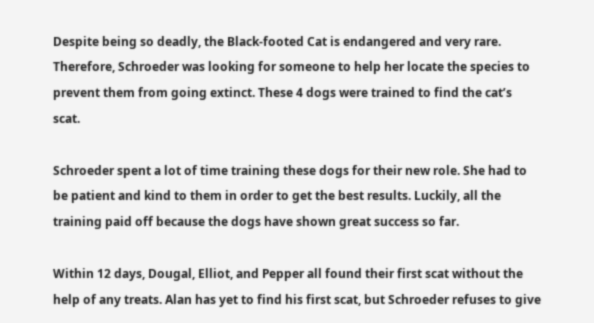Despite being so deadly, the Black-footed Cat is endangered and very rare. Therefore, Schroeder was looking for someone to help her locate the species to prevent them from going extinct. These 4 dogs were trained to find the cat’s scat.

Schroeder spent a lot of time training these dogs for their new role. She had to be patient and kind to them in order to get the best results. Luckily, all the training paid off because the dogs have shown great success so far.

Within 12 days, Dougal, Elliot, and Pepper all found their first scat without the help of any treats. Alan has yet to find his first scat, but Schroeder refuses to give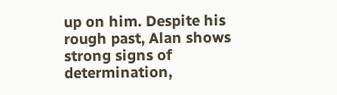up on him. Despite his rough past, Alan shows strong signs of determination,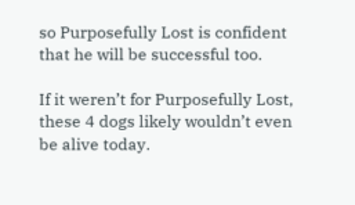so Purposefully Lost is confident that he will be successful too.

If it weren’t for Purposefully Lost, these 4 dogs likely wouldn’t even be alive today.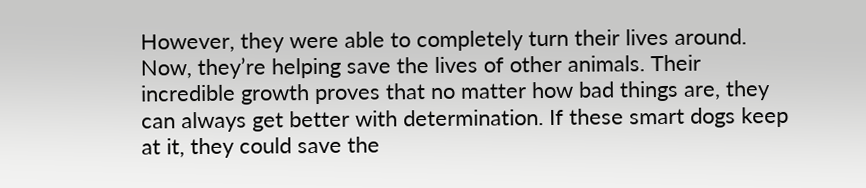However, they were able to completely turn their lives around. Now, they’re helping save the lives of other animals. Their incredible growth proves that no matter how bad things are, they can always get better with determination. If these smart dogs keep at it, they could save the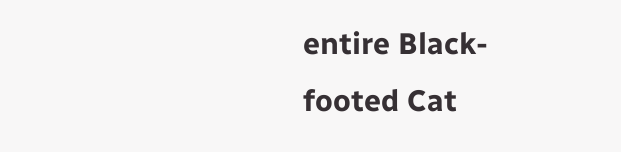entire Black-footed Cat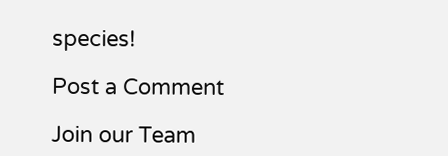species!

Post a Comment

Join our Team